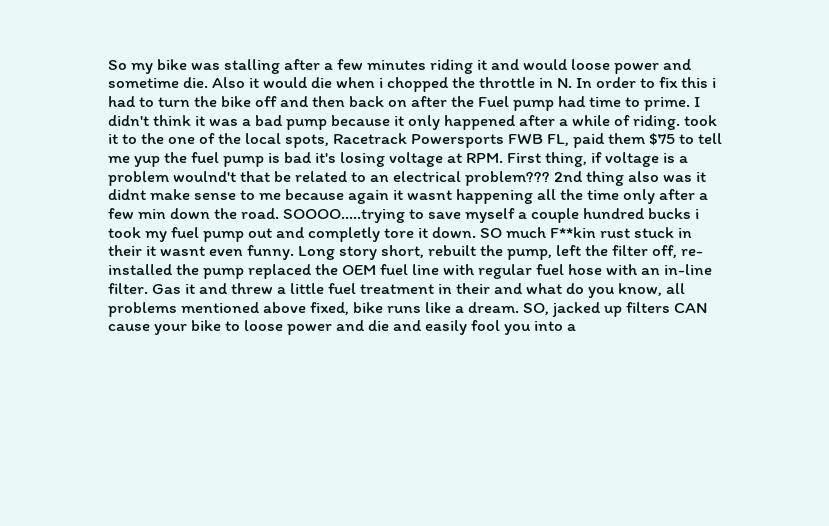So my bike was stalling after a few minutes riding it and would loose power and sometime die. Also it would die when i chopped the throttle in N. In order to fix this i had to turn the bike off and then back on after the Fuel pump had time to prime. I didn't think it was a bad pump because it only happened after a while of riding. took it to the one of the local spots, Racetrack Powersports FWB FL, paid them $75 to tell me yup the fuel pump is bad it's losing voltage at RPM. First thing, if voltage is a problem woulnd't that be related to an electrical problem??? 2nd thing also was it didnt make sense to me because again it wasnt happening all the time only after a few min down the road. SOOOO.....trying to save myself a couple hundred bucks i took my fuel pump out and completly tore it down. SO much F**kin rust stuck in their it wasnt even funny. Long story short, rebuilt the pump, left the filter off, re-installed the pump replaced the OEM fuel line with regular fuel hose with an in-line filter. Gas it and threw a little fuel treatment in their and what do you know, all problems mentioned above fixed, bike runs like a dream. SO, jacked up filters CAN cause your bike to loose power and die and easily fool you into a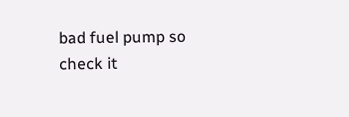bad fuel pump so check it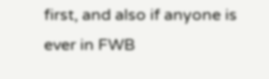first, and also if anyone is ever in FWB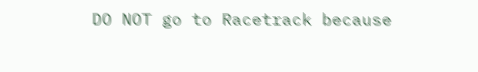DO NOT go to Racetrack because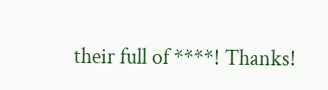their full of ****! Thanks!